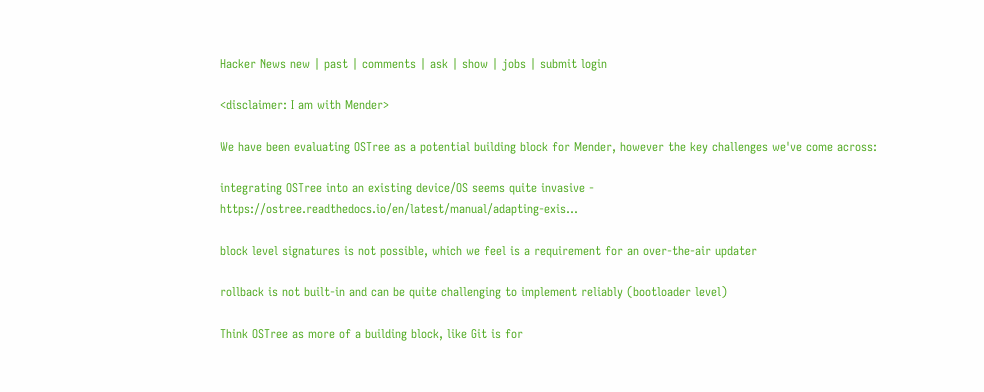Hacker News new | past | comments | ask | show | jobs | submit login

<disclaimer: I am with Mender>

We have been evaluating OSTree as a potential building block for Mender, however the key challenges we've come across:

integrating OSTree into an existing device/OS seems quite invasive - https://ostree.readthedocs.io/en/latest/manual/adapting-exis...

block level signatures is not possible, which we feel is a requirement for an over-the-air updater

rollback is not built-in and can be quite challenging to implement reliably (bootloader level)

Think OSTree as more of a building block, like Git is for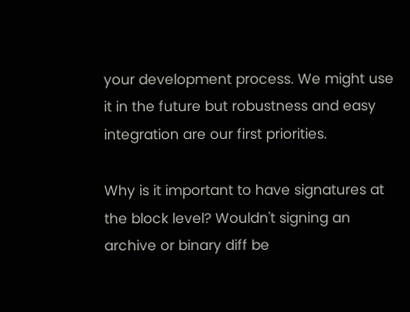your development process. We might use it in the future but robustness and easy integration are our first priorities.

Why is it important to have signatures at the block level? Wouldn't signing an archive or binary diff be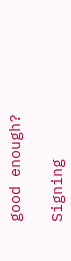good enough?

Signing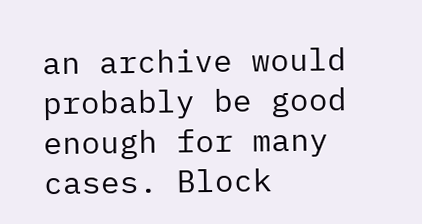an archive would probably be good enough for many cases. Block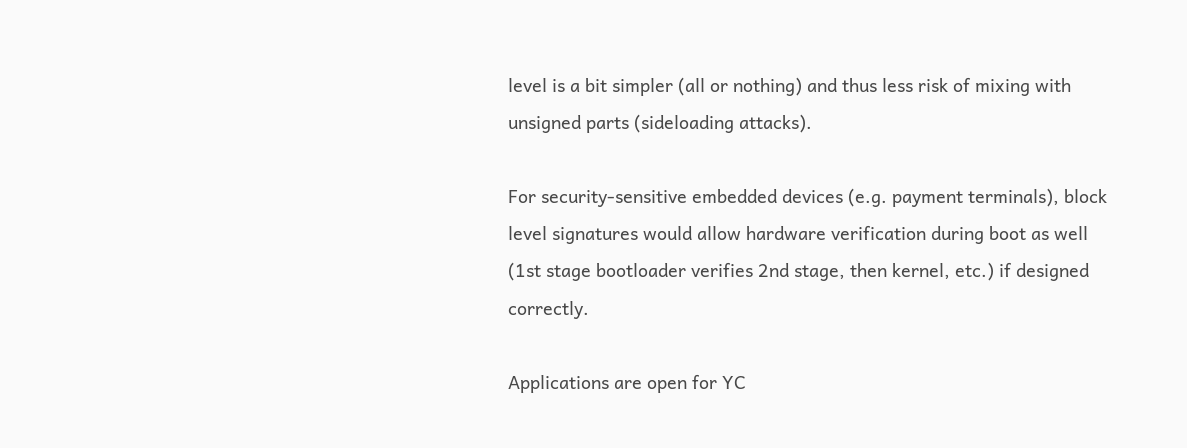level is a bit simpler (all or nothing) and thus less risk of mixing with unsigned parts (sideloading attacks).

For security-sensitive embedded devices (e.g. payment terminals), block level signatures would allow hardware verification during boot as well (1st stage bootloader verifies 2nd stage, then kernel, etc.) if designed correctly.

Applications are open for YC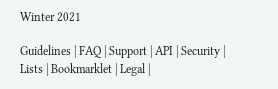Winter 2021

Guidelines | FAQ | Support | API | Security | Lists | Bookmarklet | Legal |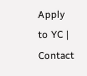Apply to YC | Contact